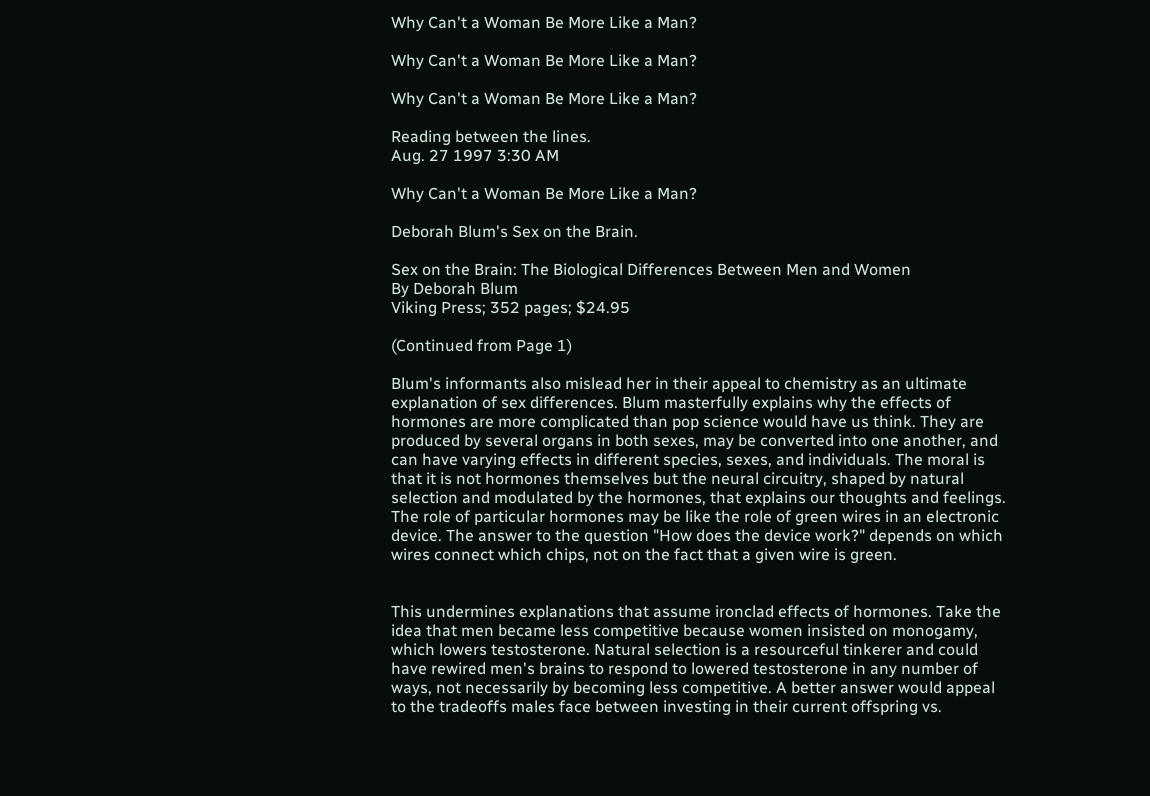Why Can't a Woman Be More Like a Man?

Why Can't a Woman Be More Like a Man?

Why Can't a Woman Be More Like a Man?

Reading between the lines.
Aug. 27 1997 3:30 AM

Why Can't a Woman Be More Like a Man?

Deborah Blum's Sex on the Brain.

Sex on the Brain: The Biological Differences Between Men and Women
By Deborah Blum
Viking Press; 352 pages; $24.95

(Continued from Page 1)

Blum's informants also mislead her in their appeal to chemistry as an ultimate explanation of sex differences. Blum masterfully explains why the effects of hormones are more complicated than pop science would have us think. They are produced by several organs in both sexes, may be converted into one another, and can have varying effects in different species, sexes, and individuals. The moral is that it is not hormones themselves but the neural circuitry, shaped by natural selection and modulated by the hormones, that explains our thoughts and feelings. The role of particular hormones may be like the role of green wires in an electronic device. The answer to the question "How does the device work?" depends on which wires connect which chips, not on the fact that a given wire is green.


This undermines explanations that assume ironclad effects of hormones. Take the idea that men became less competitive because women insisted on monogamy, which lowers testosterone. Natural selection is a resourceful tinkerer and could have rewired men's brains to respond to lowered testosterone in any number of ways, not necessarily by becoming less competitive. A better answer would appeal to the tradeoffs males face between investing in their current offspring vs.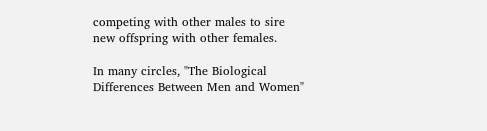competing with other males to sire new offspring with other females.

In many circles, "The Biological Differences Between Men and Women"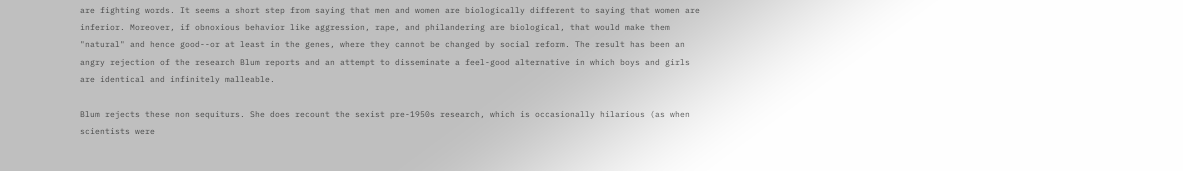are fighting words. It seems a short step from saying that men and women are biologically different to saying that women are inferior. Moreover, if obnoxious behavior like aggression, rape, and philandering are biological, that would make them "natural" and hence good--or at least in the genes, where they cannot be changed by social reform. The result has been an angry rejection of the research Blum reports and an attempt to disseminate a feel-good alternative in which boys and girls are identical and infinitely malleable.

Blum rejects these non sequiturs. She does recount the sexist pre-1950s research, which is occasionally hilarious (as when scientists were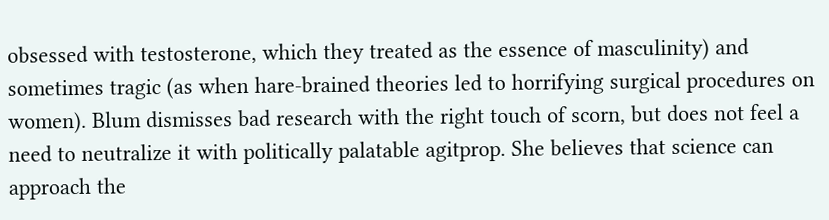obsessed with testosterone, which they treated as the essence of masculinity) and sometimes tragic (as when hare-brained theories led to horrifying surgical procedures on women). Blum dismisses bad research with the right touch of scorn, but does not feel a need to neutralize it with politically palatable agitprop. She believes that science can approach the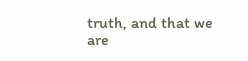truth, and that we are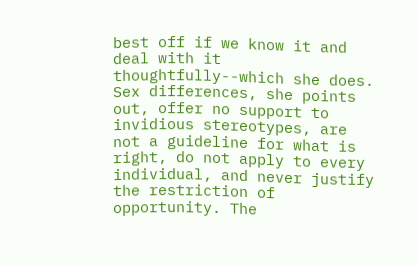best off if we know it and deal with it thoughtfully--which she does. Sex differences, she points out, offer no support to invidious stereotypes, are not a guideline for what is right, do not apply to every individual, and never justify the restriction of opportunity. The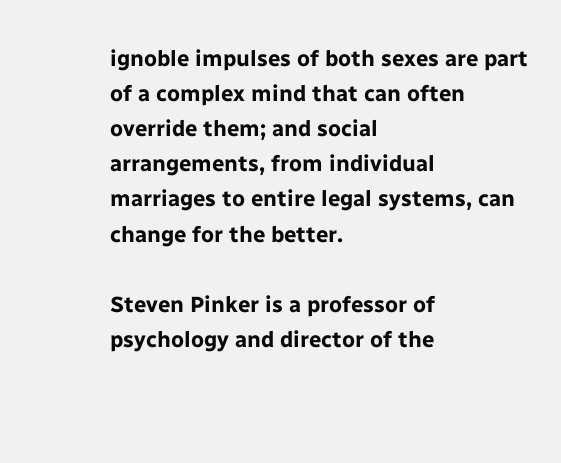ignoble impulses of both sexes are part of a complex mind that can often override them; and social arrangements, from individual marriages to entire legal systems, can change for the better.

Steven Pinker is a professor of psychology and director of the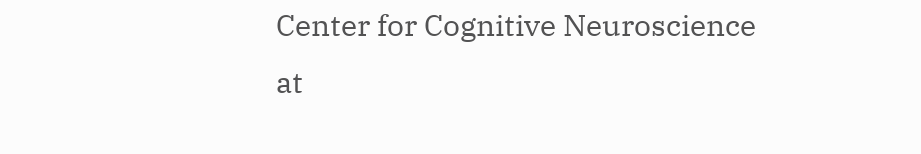Center for Cognitive Neuroscience at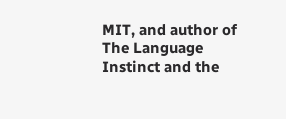MIT, and author of The Language Instinct and the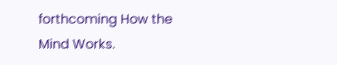forthcoming How the Mind Works.